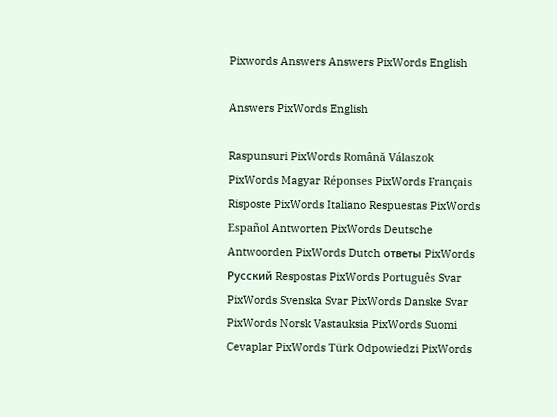Pixwords Answers Answers PixWords English

Answers PixWords English

Raspunsuri PixWords Română Válaszok PixWords Magyar Réponses PixWords Français Risposte PixWords Italiano Respuestas PixWords Español Antworten PixWords Deutsche Antwoorden PixWords Dutch ответы PixWords Pусский Respostas PixWords Português Svar PixWords Svenska Svar PixWords Danske Svar PixWords Norsk Vastauksia PixWords Suomi Cevaplar PixWords Türk Odpowiedzi PixWords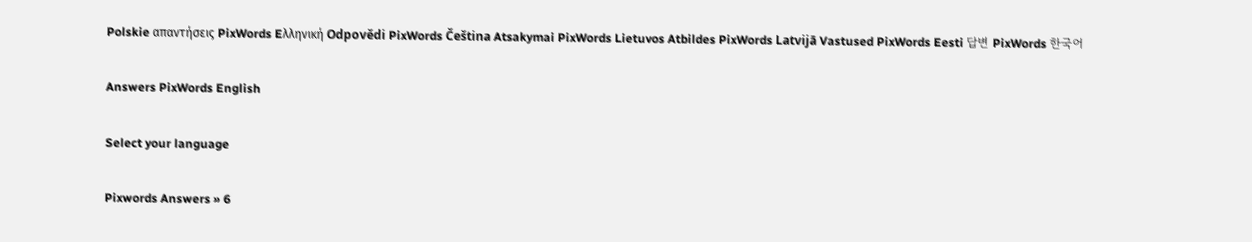Polskie απαντήσεις PixWords Eλληνική Odpovědi PixWords Čeština Atsakymai PixWords Lietuvos Atbildes PixWords Latvijā Vastused PixWords Eesti 답변 PixWords 한국어

Answers PixWords English

Select your language

Pixwords Answers » 6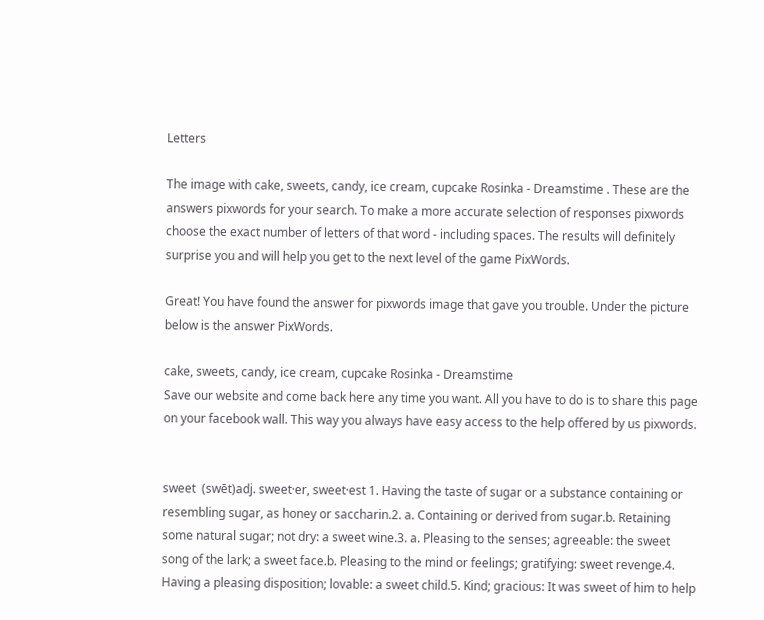Letters

The image with cake, sweets, candy, ice cream, cupcake Rosinka - Dreamstime . These are the answers pixwords for your search. To make a more accurate selection of responses pixwords choose the exact number of letters of that word - including spaces. The results will definitely surprise you and will help you get to the next level of the game PixWords.

Great! You have found the answer for pixwords image that gave you trouble. Under the picture below is the answer PixWords.

cake, sweets, candy, ice cream, cupcake Rosinka - Dreamstime
Save our website and come back here any time you want. All you have to do is to share this page on your facebook wall. This way you always have easy access to the help offered by us pixwords.


sweet  (swēt)adj. sweet·er, sweet·est 1. Having the taste of sugar or a substance containing or resembling sugar, as honey or saccharin.2. a. Containing or derived from sugar.b. Retaining some natural sugar; not dry: a sweet wine.3. a. Pleasing to the senses; agreeable: the sweet song of the lark; a sweet face.b. Pleasing to the mind or feelings; gratifying: sweet revenge.4. Having a pleasing disposition; lovable: a sweet child.5. Kind; gracious: It was sweet of him to help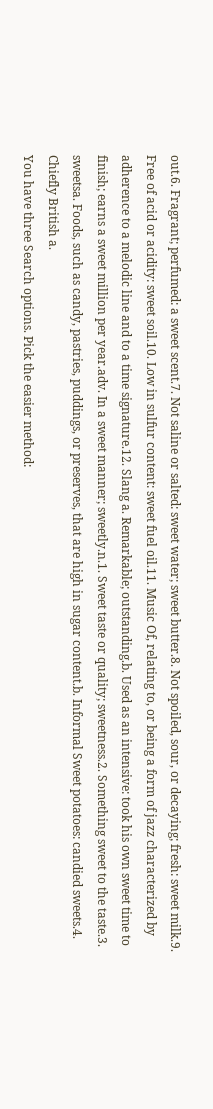out.6. Fragrant; perfumed: a sweet scent.7. Not saline or salted: sweet water; sweet butter.8. Not spoiled, sour, or decaying; fresh: sweet milk.9. Free of acid or acidity: sweet soil.10. Low in sulfur content: sweet fuel oil.11. Music Of, relating to, or being a form of jazz characterized by adherence to a melodic line and to a time signature.12. Slang a. Remarkable; outstanding.b. Used as an intensive: took his own sweet time to finish; earns a sweet million per year.adv. In a sweet manner; sweetly.n.1. Sweet taste or quality; sweetness.2. Something sweet to the taste.3. sweetsa. Foods, such as candy, pastries, puddings, or preserves, that are high in sugar content.b. Informal Sweet potatoes: candied sweets.4. Chiefly British a.
You have three Search options. Pick the easier method: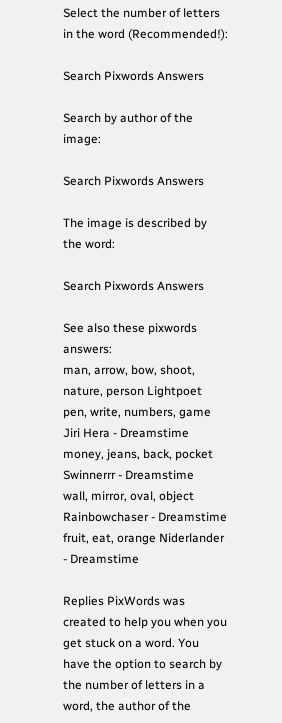Select the number of letters in the word (Recommended!):

Search Pixwords Answers

Search by author of the image:

Search Pixwords Answers

The image is described by the word:

Search Pixwords Answers

See also these pixwords answers:
man, arrow, bow, shoot, nature, person Lightpoet
pen, write, numbers, game Jiri Hera - Dreamstime
money, jeans, back, pocket Swinnerrr - Dreamstime
wall, mirror, oval, object Rainbowchaser - Dreamstime
fruit, eat, orange Niderlander - Dreamstime

Replies PixWords was created to help you when you get stuck on a word. You have the option to search by the number of letters in a word, the author of the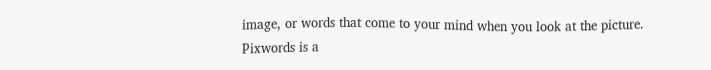image, or words that come to your mind when you look at the picture.
Pixwords is a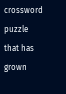crossword puzzle that has grown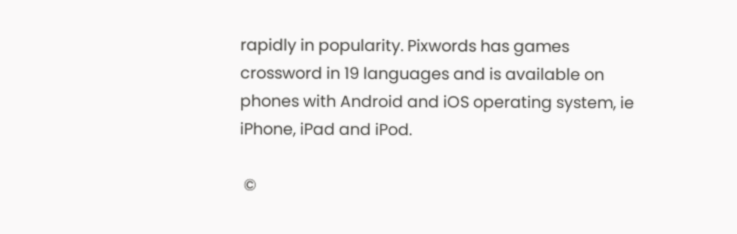rapidly in popularity. Pixwords has games crossword in 19 languages and is available on phones with Android and iOS operating system, ie iPhone, iPad and iPod.

 ©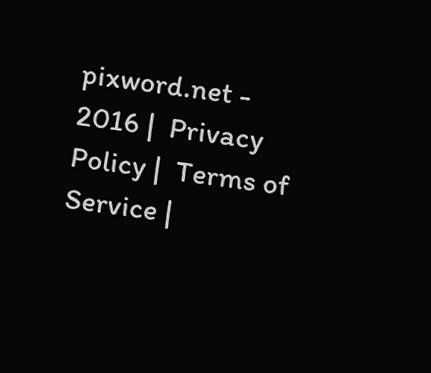pixword.net - 2016 |  Privacy Policy |  Terms of Service |